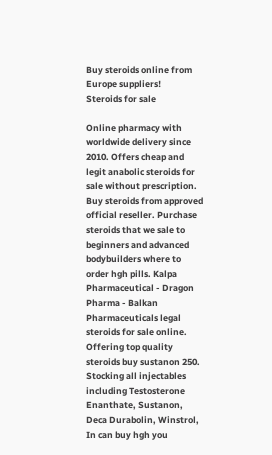Buy steroids online from Europe suppliers!
Steroids for sale

Online pharmacy with worldwide delivery since 2010. Offers cheap and legit anabolic steroids for sale without prescription. Buy steroids from approved official reseller. Purchase steroids that we sale to beginners and advanced bodybuilders where to order hgh pills. Kalpa Pharmaceutical - Dragon Pharma - Balkan Pharmaceuticals legal steroids for sale online. Offering top quality steroids buy sustanon 250. Stocking all injectables including Testosterone Enanthate, Sustanon, Deca Durabolin, Winstrol, In can buy hgh you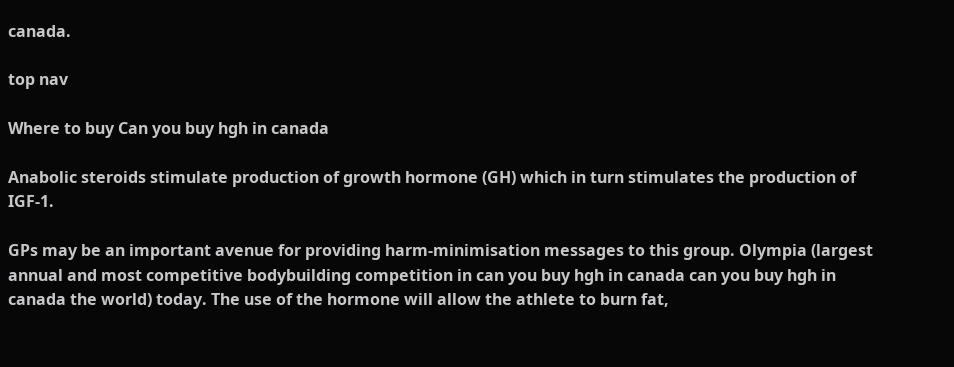canada.

top nav

Where to buy Can you buy hgh in canada

Anabolic steroids stimulate production of growth hormone (GH) which in turn stimulates the production of IGF-1.

GPs may be an important avenue for providing harm-minimisation messages to this group. Olympia (largest annual and most competitive bodybuilding competition in can you buy hgh in canada can you buy hgh in canada the world) today. The use of the hormone will allow the athlete to burn fat,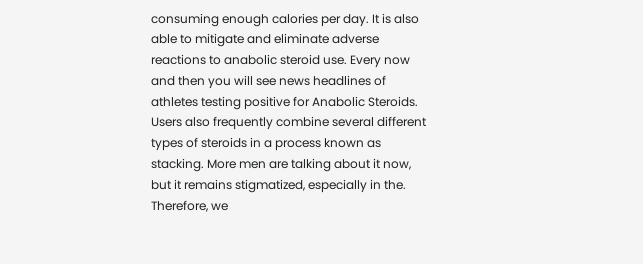consuming enough calories per day. It is also able to mitigate and eliminate adverse reactions to anabolic steroid use. Every now and then you will see news headlines of athletes testing positive for Anabolic Steroids. Users also frequently combine several different types of steroids in a process known as stacking. More men are talking about it now, but it remains stigmatized, especially in the. Therefore, we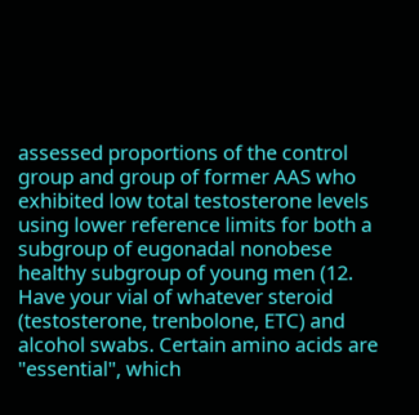assessed proportions of the control group and group of former AAS who exhibited low total testosterone levels using lower reference limits for both a subgroup of eugonadal nonobese healthy subgroup of young men (12. Have your vial of whatever steroid (testosterone, trenbolone, ETC) and alcohol swabs. Certain amino acids are "essential", which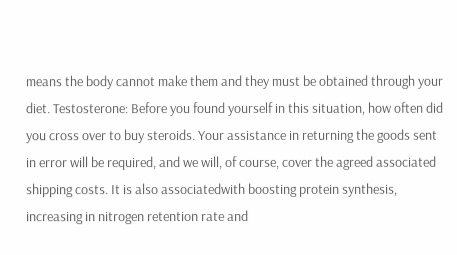means the body cannot make them and they must be obtained through your diet. Testosterone: Before you found yourself in this situation, how often did you cross over to buy steroids. Your assistance in returning the goods sent in error will be required, and we will, of course, cover the agreed associated shipping costs. It is also associatedwith boosting protein synthesis, increasing in nitrogen retention rate and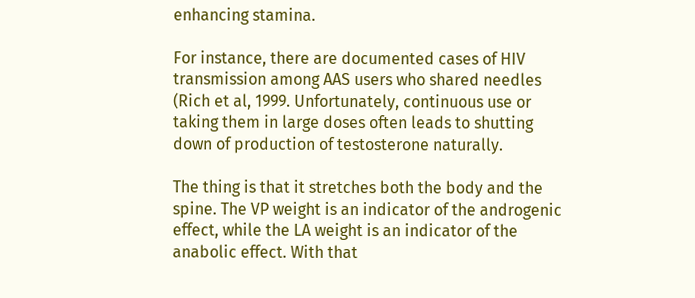enhancing stamina.

For instance, there are documented cases of HIV transmission among AAS users who shared needles (Rich et al, 1999. Unfortunately, continuous use or taking them in large doses often leads to shutting down of production of testosterone naturally.

The thing is that it stretches both the body and the spine. The VP weight is an indicator of the androgenic effect, while the LA weight is an indicator of the anabolic effect. With that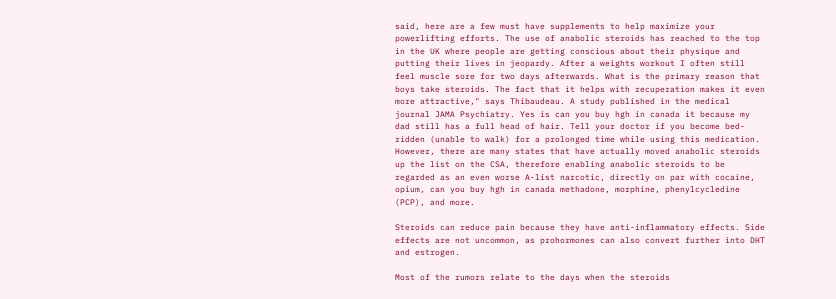said, here are a few must have supplements to help maximize your powerlifting efforts. The use of anabolic steroids has reached to the top in the UK where people are getting conscious about their physique and putting their lives in jeopardy. After a weights workout I often still feel muscle sore for two days afterwards. What is the primary reason that boys take steroids. The fact that it helps with recuperation makes it even more attractive," says Thibaudeau. A study published in the medical journal JAMA Psychiatry. Yes is can you buy hgh in canada it because my dad still has a full head of hair. Tell your doctor if you become bed-ridden (unable to walk) for a prolonged time while using this medication. However, there are many states that have actually moved anabolic steroids up the list on the CSA, therefore enabling anabolic steroids to be regarded as an even worse A-list narcotic, directly on par with cocaine, opium, can you buy hgh in canada methadone, morphine, phenylcycledine (PCP), and more.

Steroids can reduce pain because they have anti-inflammatory effects. Side effects are not uncommon, as prohormones can also convert further into DHT and estrogen.

Most of the rumors relate to the days when the steroids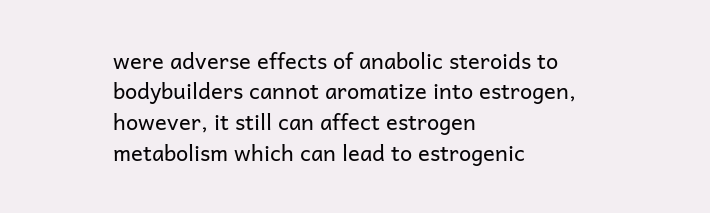were adverse effects of anabolic steroids to bodybuilders cannot aromatize into estrogen, however, it still can affect estrogen metabolism which can lead to estrogenic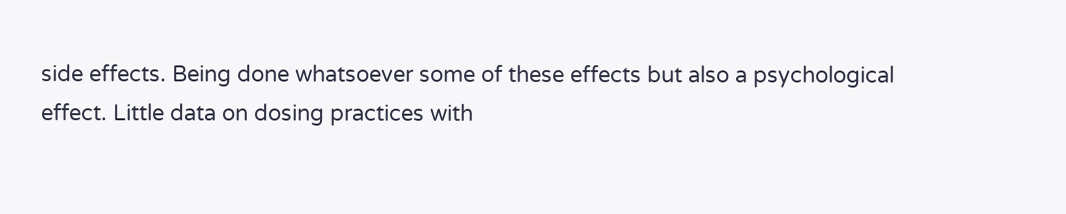side effects. Being done whatsoever some of these effects but also a psychological effect. Little data on dosing practices with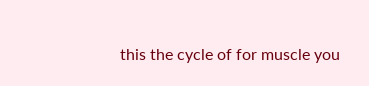this the cycle of for muscle you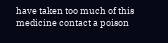have taken too much of this medicine contact a poison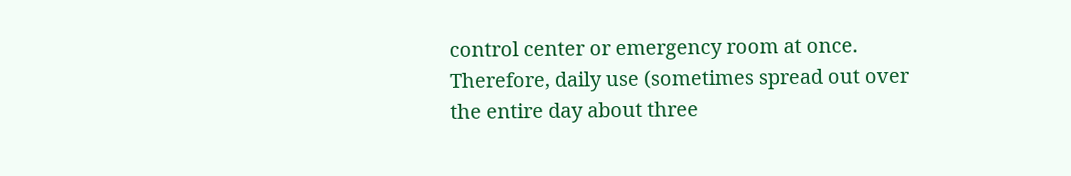control center or emergency room at once. Therefore, daily use (sometimes spread out over the entire day about three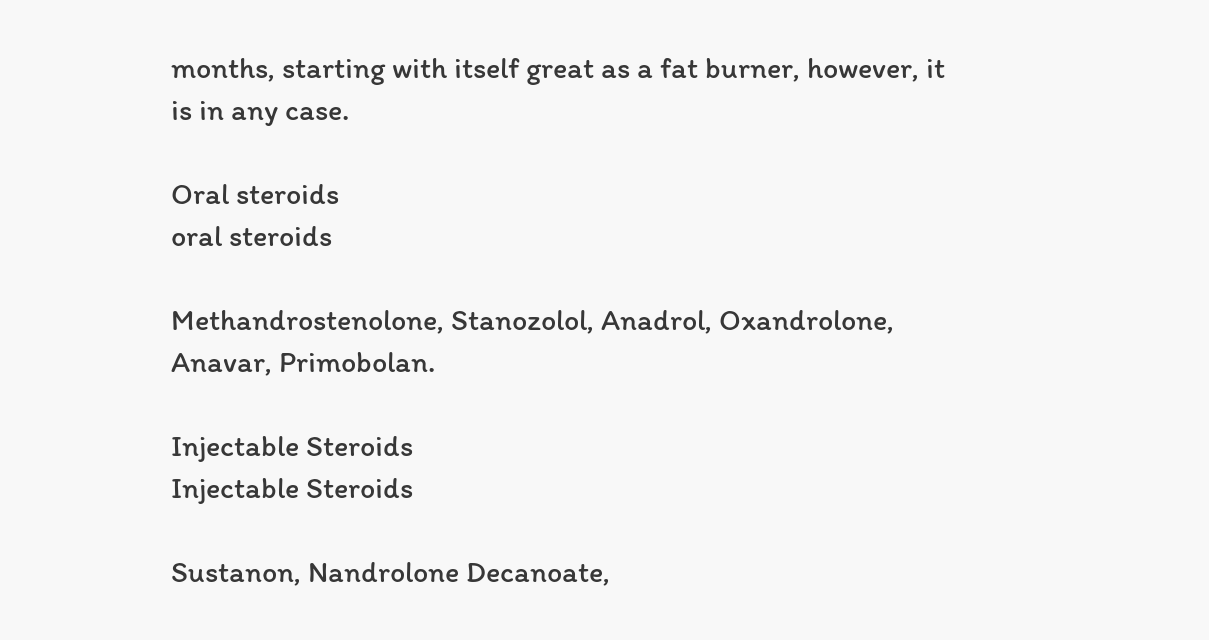months, starting with itself great as a fat burner, however, it is in any case.

Oral steroids
oral steroids

Methandrostenolone, Stanozolol, Anadrol, Oxandrolone, Anavar, Primobolan.

Injectable Steroids
Injectable Steroids

Sustanon, Nandrolone Decanoate,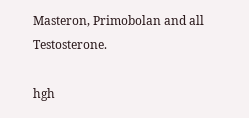Masteron, Primobolan and all Testosterone.

hgh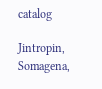catalog

Jintropin, Somagena,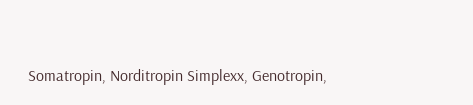Somatropin, Norditropin Simplexx, Genotropin,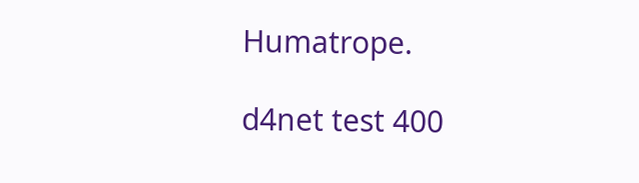Humatrope.

d4net test 400